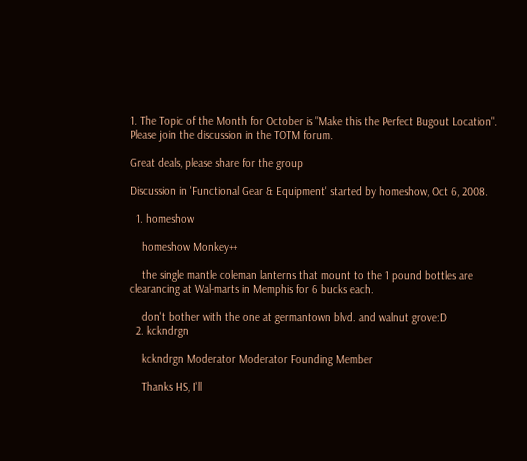1. The Topic of the Month for October is "Make this the Perfect Bugout Location". Please join the discussion in the TOTM forum.

Great deals, please share for the group

Discussion in 'Functional Gear & Equipment' started by homeshow, Oct 6, 2008.

  1. homeshow

    homeshow Monkey++

    the single mantle coleman lanterns that mount to the 1 pound bottles are clearancing at Wal-marts in Memphis for 6 bucks each.

    don't bother with the one at germantown blvd. and walnut grove:D
  2. kckndrgn

    kckndrgn Moderator Moderator Founding Member

    Thanks HS, I'll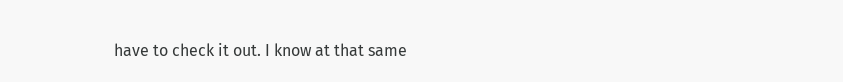have to check it out. I know at that same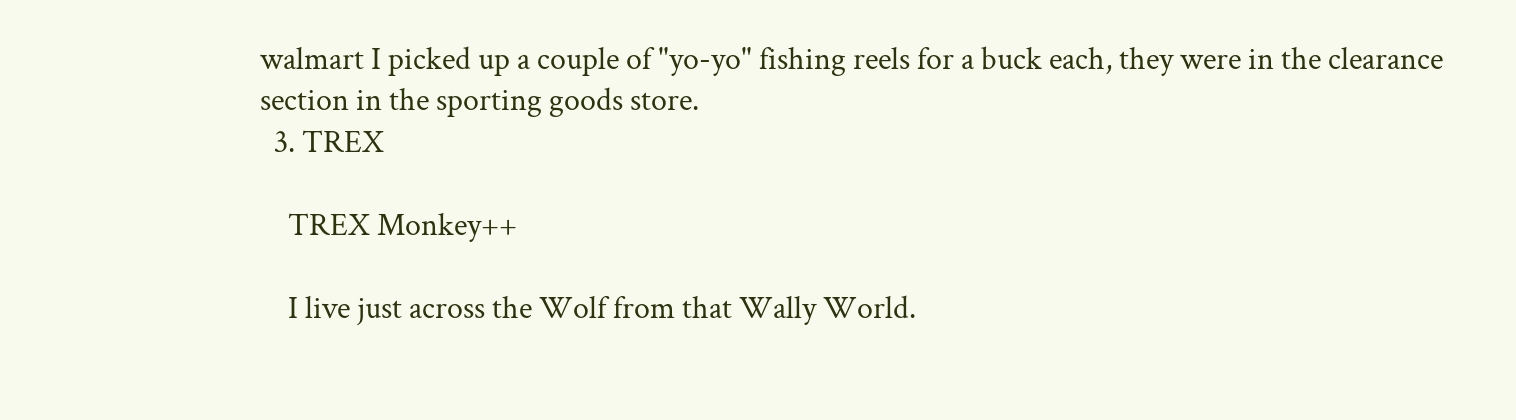walmart I picked up a couple of "yo-yo" fishing reels for a buck each, they were in the clearance section in the sporting goods store.
  3. TREX

    TREX Monkey++

    I live just across the Wolf from that Wally World.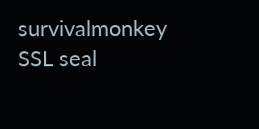survivalmonkey SSL seal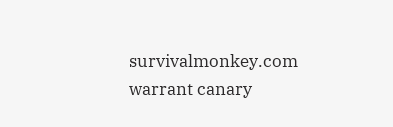survivalmonkey.com warrant canary